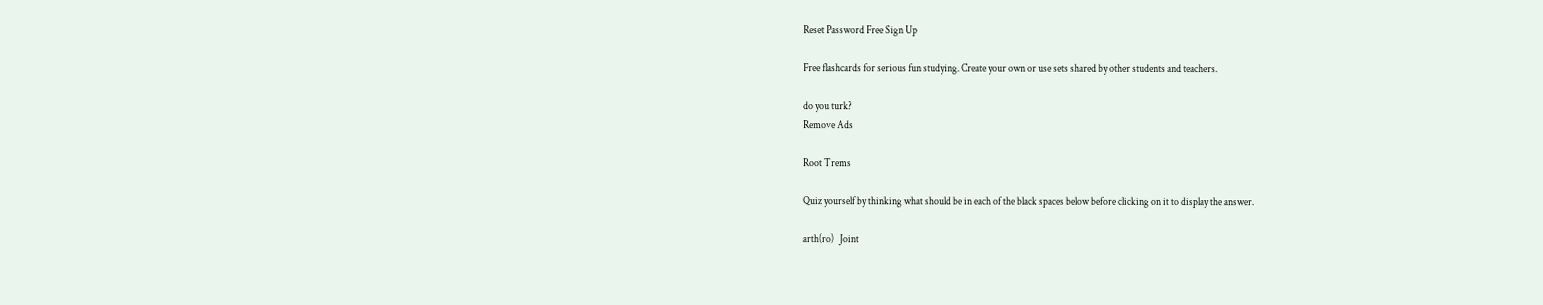Reset Password Free Sign Up

Free flashcards for serious fun studying. Create your own or use sets shared by other students and teachers.

do you turk?
Remove Ads

Root Trems

Quiz yourself by thinking what should be in each of the black spaces below before clicking on it to display the answer.

arth(ro)   Joint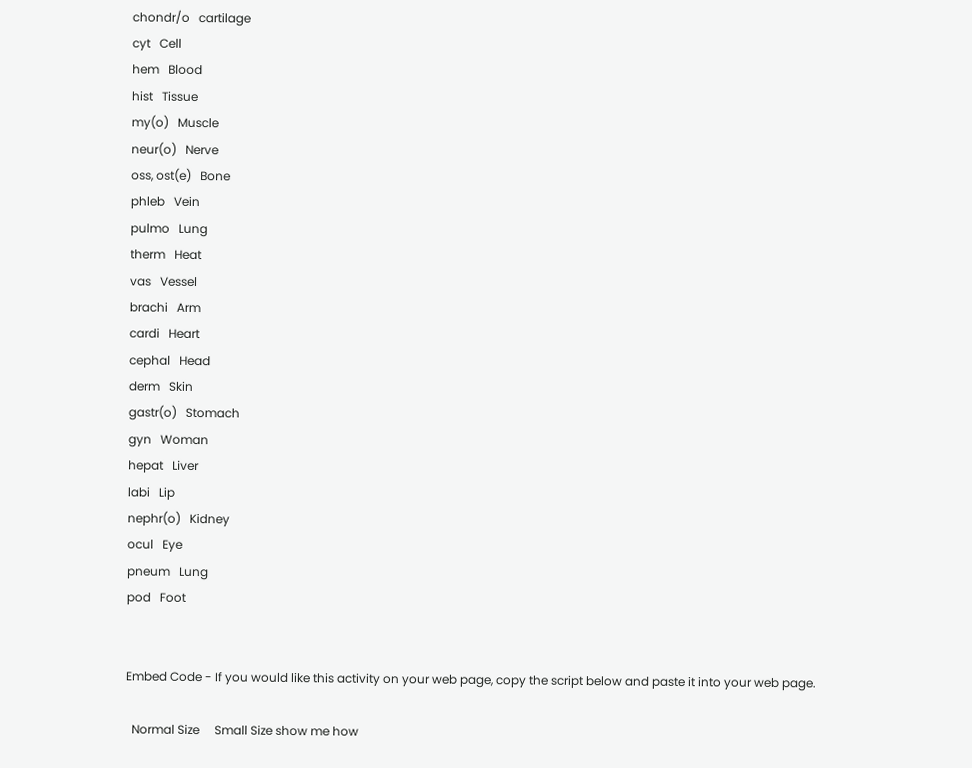chondr/o   cartilage
cyt   Cell
hem   Blood
hist   Tissue
my(o)   Muscle
neur(o)   Nerve
oss, ost(e)   Bone
phleb   Vein
pulmo   Lung
therm   Heat
vas   Vessel
brachi   Arm
cardi   Heart
cephal   Head
derm   Skin
gastr(o)   Stomach
gyn   Woman
hepat   Liver
labi   Lip
nephr(o)   Kidney
ocul   Eye
pneum   Lung
pod   Foot


Embed Code - If you would like this activity on your web page, copy the script below and paste it into your web page.

  Normal Size     Small Size show me how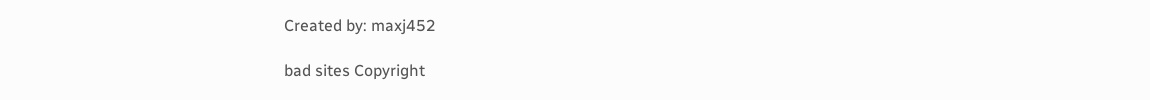Created by: maxj452

bad sites Copyright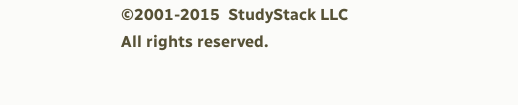©2001-2015  StudyStack LLC   All rights reserved.